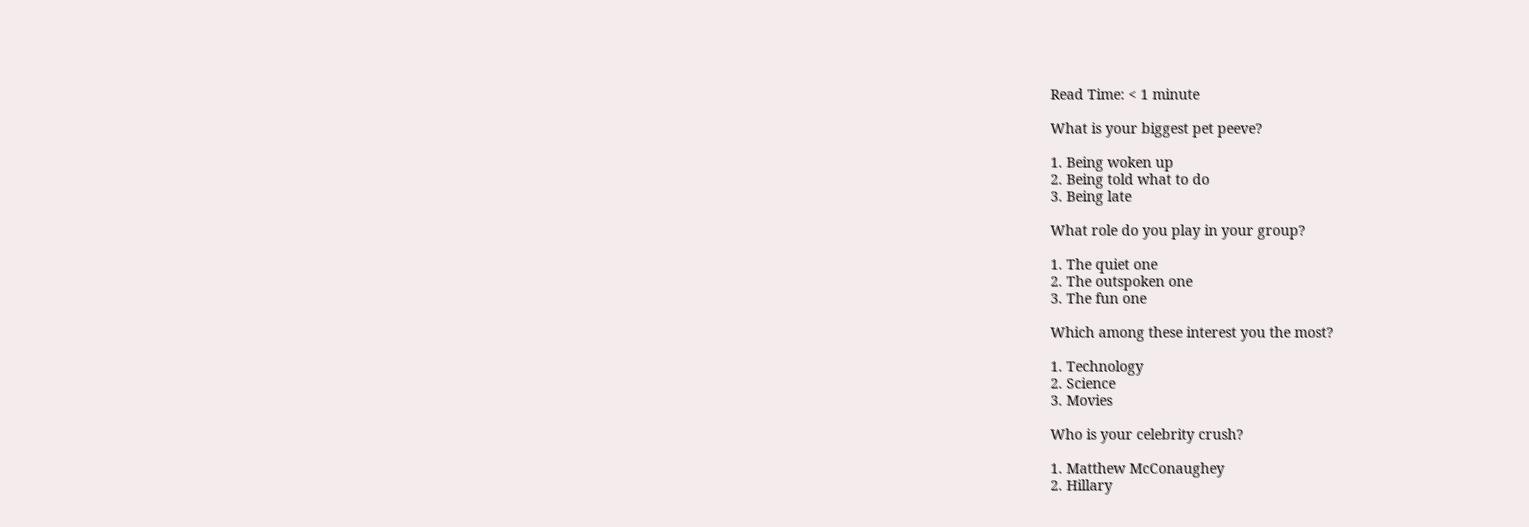Read Time: < 1 minute

What is your biggest pet peeve?

1. Being woken up
2. Being told what to do
3. Being late

What role do you play in your group?

1. The quiet one
2. The outspoken one
3. The fun one

Which among these interest you the most?

1. Technology
2. Science
3. Movies

Who is your celebrity crush?

1. Matthew McConaughey
2. Hillary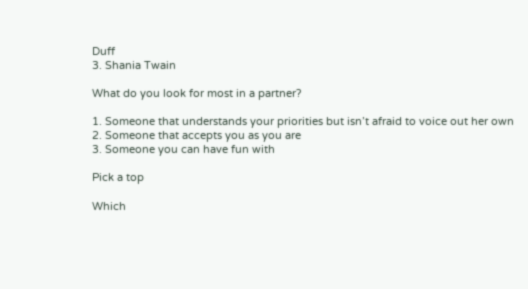Duff
3. Shania Twain

What do you look for most in a partner?

1. Someone that understands your priorities but isn’t afraid to voice out her own
2. Someone that accepts you as you are
3. Someone you can have fun with

Pick a top

Which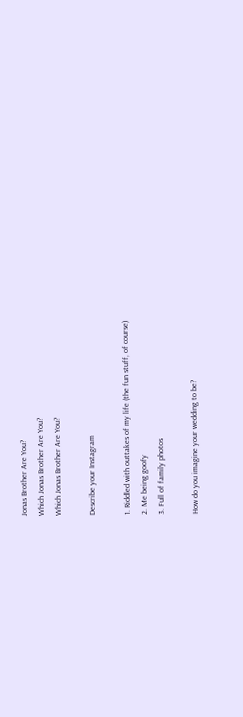Jonas Brother Are You?
Which Jonas Brother Are You?
Which Jonas Brother Are You?

Describe your Instagram

1. Riddled with outtakes of my life (the fun stuff, of course)
2. Me being goofy
3. Full of family photos

How do you imagine your wedding to be?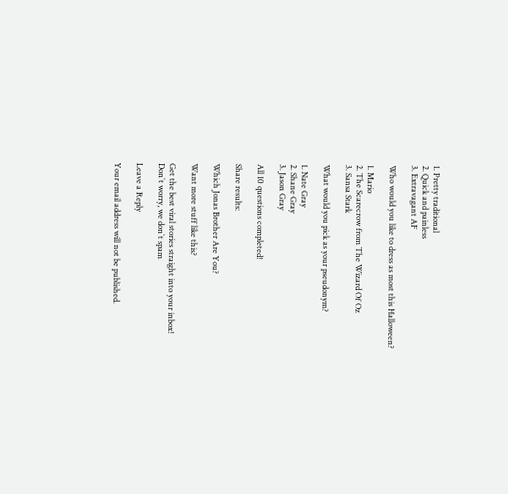1. Pretty traditional
2. Quick and painless
3. Extravagant AF

Who would you like to dress as most this Halloween?

1. Mario
2. The Scarecrow from The Wizard Of Oz
3. Sansa Stark

What would you pick as your pseudonym?

1. Nate Gray
2. Shane Gray
3. Jason Gray

All 10 questions completed!

Share results:

Which Jonas Brother Are You?

Want more stuff like this?

Get the best viral stories straight into your inbox!
Don`t worry, we don`t spam

Leave a Reply

Your email address will not be published.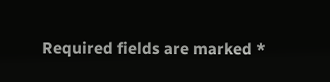Required fields are marked *